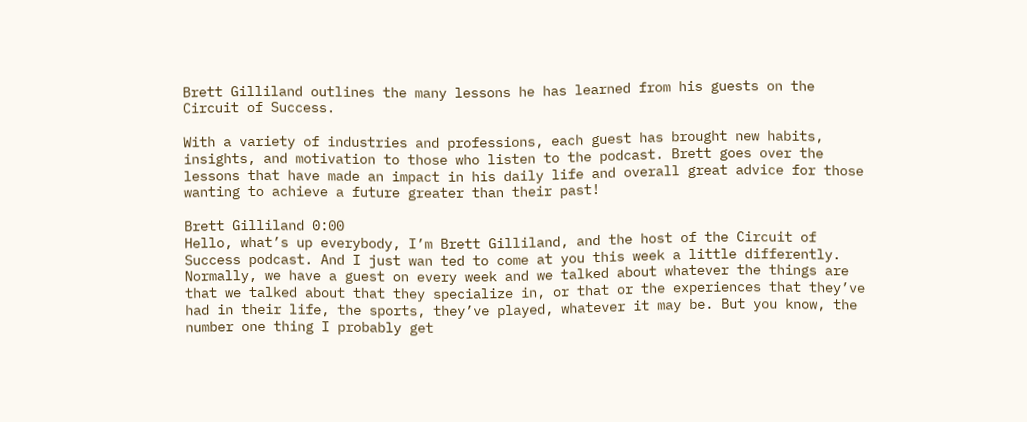Brett Gilliland outlines the many lessons he has learned from his guests on the Circuit of Success.

With a variety of industries and professions, each guest has brought new habits, insights, and motivation to those who listen to the podcast. Brett goes over the lessons that have made an impact in his daily life and overall great advice for those wanting to achieve a future greater than their past!

Brett Gilliland 0:00
Hello, what’s up everybody, I’m Brett Gilliland, and the host of the Circuit of Success podcast. And I just wan ted to come at you this week a little differently. Normally, we have a guest on every week and we talked about whatever the things are that we talked about that they specialize in, or that or the experiences that they’ve had in their life, the sports, they’ve played, whatever it may be. But you know, the number one thing I probably get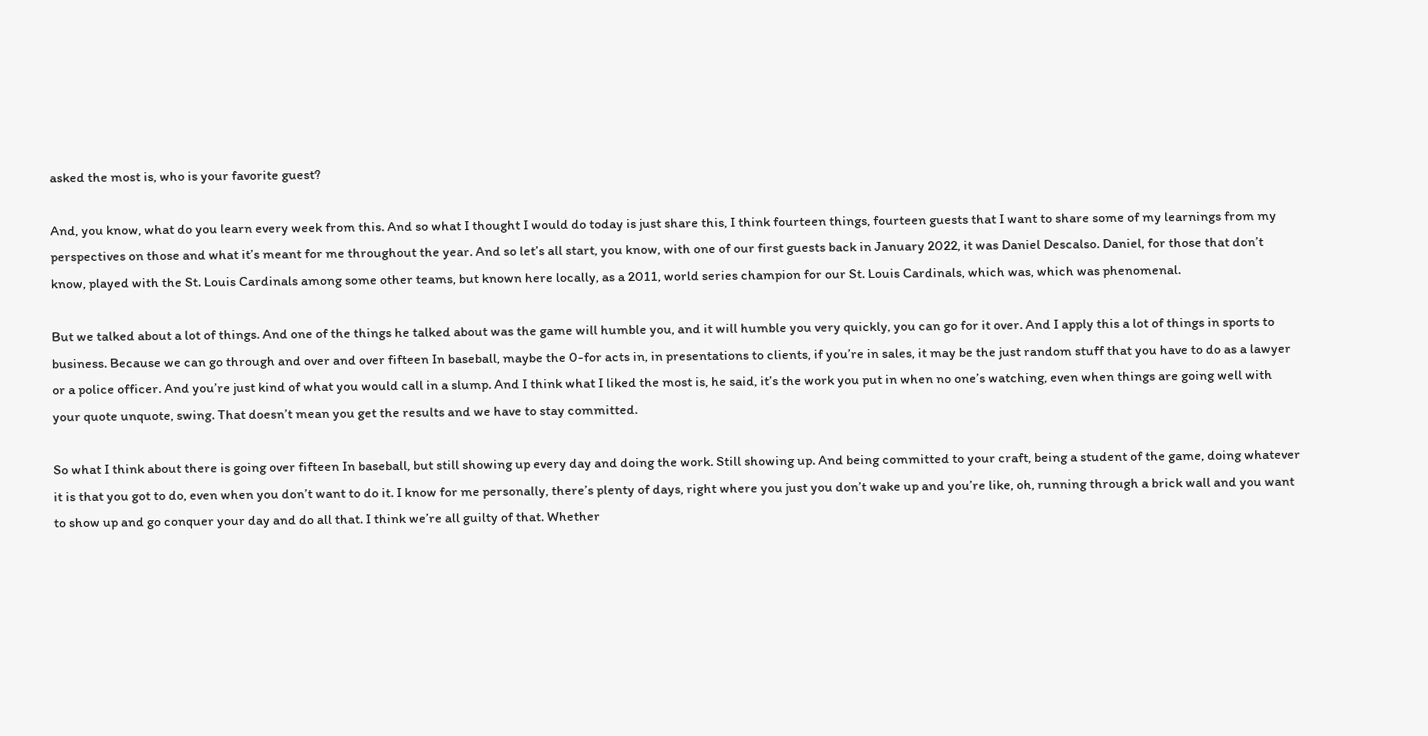asked the most is, who is your favorite guest?

And, you know, what do you learn every week from this. And so what I thought I would do today is just share this, I think fourteen things, fourteen guests that I want to share some of my learnings from my perspectives on those and what it’s meant for me throughout the year. And so let’s all start, you know, with one of our first guests back in January 2022, it was Daniel Descalso. Daniel, for those that don’t know, played with the St. Louis Cardinals among some other teams, but known here locally, as a 2011, world series champion for our St. Louis Cardinals, which was, which was phenomenal.

But we talked about a lot of things. And one of the things he talked about was the game will humble you, and it will humble you very quickly, you can go for it over. And I apply this a lot of things in sports to business. Because we can go through and over and over fifteen In baseball, maybe the 0-for acts in, in presentations to clients, if you’re in sales, it may be the just random stuff that you have to do as a lawyer or a police officer. And you’re just kind of what you would call in a slump. And I think what I liked the most is, he said, it’s the work you put in when no one’s watching, even when things are going well with your quote unquote, swing. That doesn’t mean you get the results and we have to stay committed.

So what I think about there is going over fifteen In baseball, but still showing up every day and doing the work. Still showing up. And being committed to your craft, being a student of the game, doing whatever it is that you got to do, even when you don’t want to do it. I know for me personally, there’s plenty of days, right where you just you don’t wake up and you’re like, oh, running through a brick wall and you want to show up and go conquer your day and do all that. I think we’re all guilty of that. Whether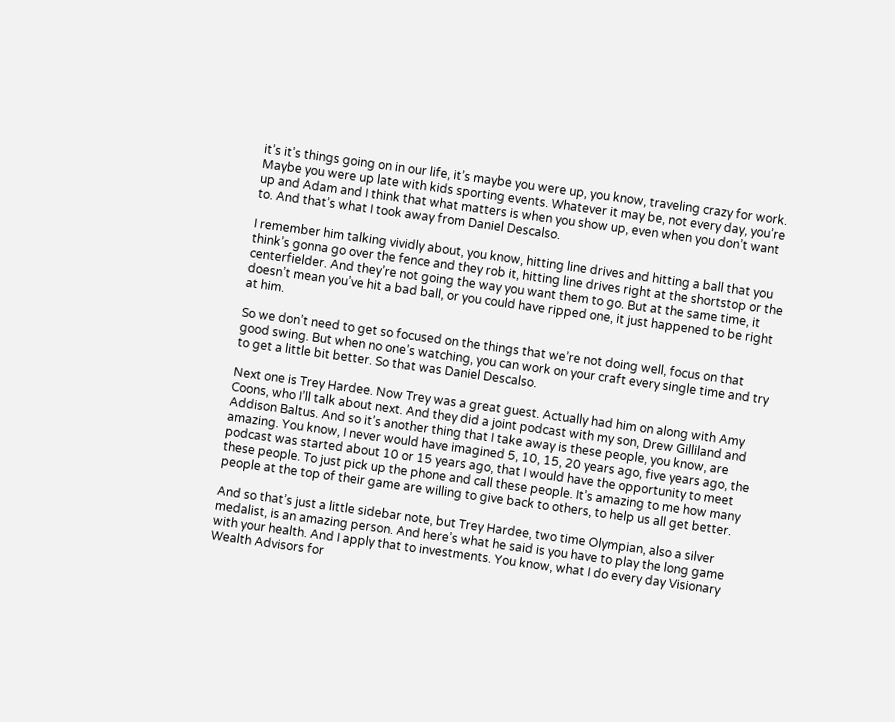it’s it’s things going on in our life, it’s maybe you were up, you know, traveling crazy for work. Maybe you were up late with kids sporting events. Whatever it may be, not every day, you’re up and Adam and I think that what matters is when you show up, even when you don’t want to. And that’s what I took away from Daniel Descalso.

I remember him talking vividly about, you know, hitting line drives and hitting a ball that you think’s gonna go over the fence and they rob it, hitting line drives right at the shortstop or the centerfielder. And they’re not going the way you want them to go. But at the same time, it doesn’t mean you’ve hit a bad ball, or you could have ripped one, it just happened to be right at him.

So we don’t need to get so focused on the things that we’re not doing well, focus on that good swing. But when no one’s watching, you can work on your craft every single time and try to get a little bit better. So that was Daniel Descalso.

Next one is Trey Hardee. Now Trey was a great guest. Actually had him on along with Amy Coons, who I’ll talk about next. And they did a joint podcast with my son, Drew Gilliland and Addison Baltus. And so it’s another thing that I take away is these people, you know, are amazing. You know, I never would have imagined 5, 10, 15, 20 years ago, five years ago, the podcast was started about 10 or 15 years ago, that I would have the opportunity to meet these people. To just pick up the phone and call these people. It’s amazing to me how many people at the top of their game are willing to give back to others, to help us all get better.

And so that’s just a little sidebar note, but Trey Hardee, two time Olympian, also a silver medalist, is an amazing person. And here’s what he said is you have to play the long game with your health. And I apply that to investments. You know, what I do every day Visionary Wealth Advisors for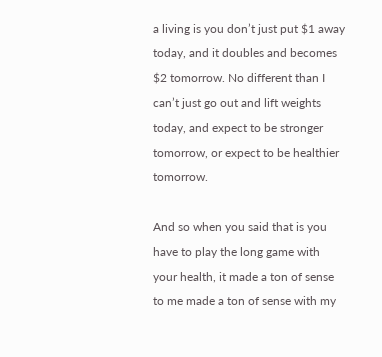a living is you don’t just put $1 away today, and it doubles and becomes $2 tomorrow. No different than I can’t just go out and lift weights today, and expect to be stronger tomorrow, or expect to be healthier tomorrow.

And so when you said that is you have to play the long game with your health, it made a ton of sense to me made a ton of sense with my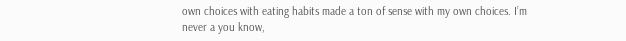own choices with eating habits made a ton of sense with my own choices. I’m never a you know,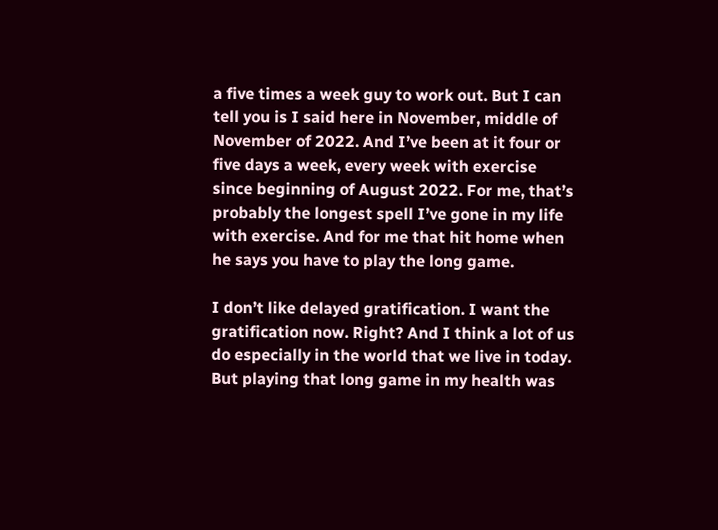a five times a week guy to work out. But I can tell you is I said here in November, middle of November of 2022. And I’ve been at it four or five days a week, every week with exercise since beginning of August 2022. For me, that’s probably the longest spell I’ve gone in my life with exercise. And for me that hit home when he says you have to play the long game.

I don’t like delayed gratification. I want the gratification now. Right? And I think a lot of us do especially in the world that we live in today. But playing that long game in my health was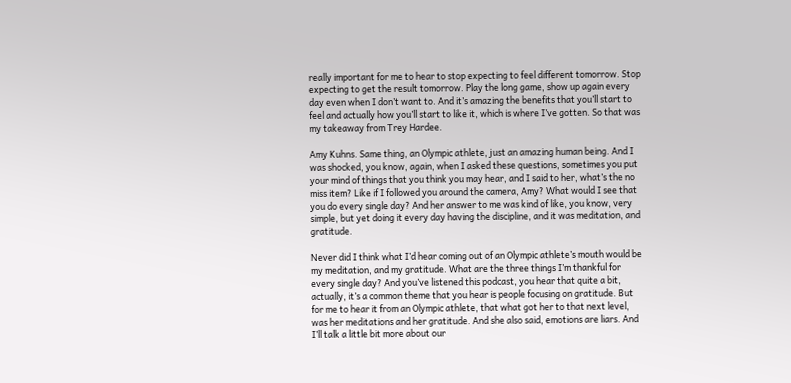really important for me to hear to stop expecting to feel different tomorrow. Stop expecting to get the result tomorrow. Play the long game, show up again every day even when I don’t want to. And it’s amazing the benefits that you’ll start to feel and actually how you’ll start to like it, which is where I’ve gotten. So that was my takeaway from Trey Hardee.

Amy Kuhns. Same thing, an Olympic athlete, just an amazing human being. And I was shocked, you know, again, when I asked these questions, sometimes you put your mind of things that you think you may hear, and I said to her, what’s the no miss item? Like if I followed you around the camera, Amy? What would I see that you do every single day? And her answer to me was kind of like, you know, very simple, but yet doing it every day having the discipline, and it was meditation, and gratitude.

Never did I think what I’d hear coming out of an Olympic athlete’s mouth would be my meditation, and my gratitude. What are the three things I’m thankful for every single day? And you’ve listened this podcast, you hear that quite a bit, actually, it’s a common theme that you hear is people focusing on gratitude. But for me to hear it from an Olympic athlete, that what got her to that next level, was her meditations and her gratitude. And she also said, emotions are liars. And I’ll talk a little bit more about our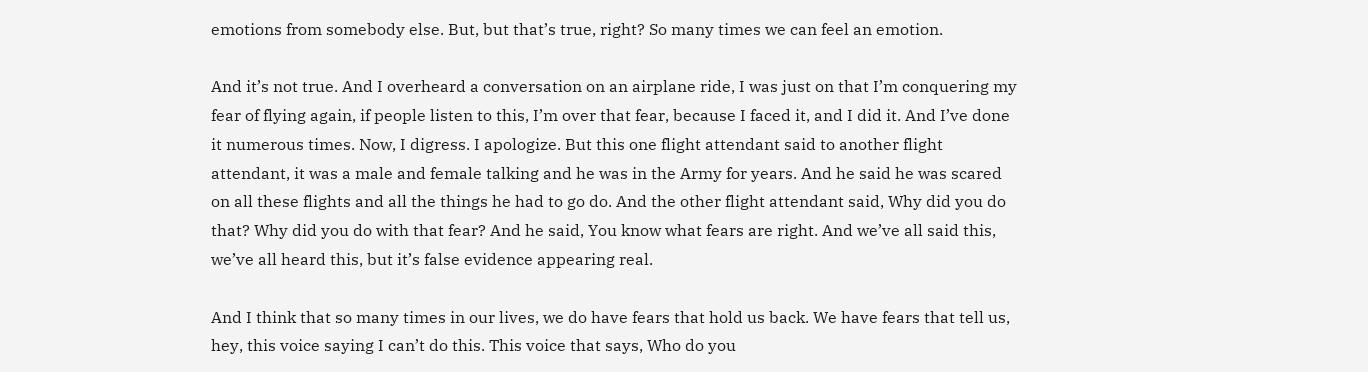emotions from somebody else. But, but that’s true, right? So many times we can feel an emotion.

And it’s not true. And I overheard a conversation on an airplane ride, I was just on that I’m conquering my fear of flying again, if people listen to this, I’m over that fear, because I faced it, and I did it. And I’ve done it numerous times. Now, I digress. I apologize. But this one flight attendant said to another flight attendant, it was a male and female talking and he was in the Army for years. And he said he was scared on all these flights and all the things he had to go do. And the other flight attendant said, Why did you do that? Why did you do with that fear? And he said, You know what fears are right. And we’ve all said this, we’ve all heard this, but it’s false evidence appearing real.

And I think that so many times in our lives, we do have fears that hold us back. We have fears that tell us, hey, this voice saying I can’t do this. This voice that says, Who do you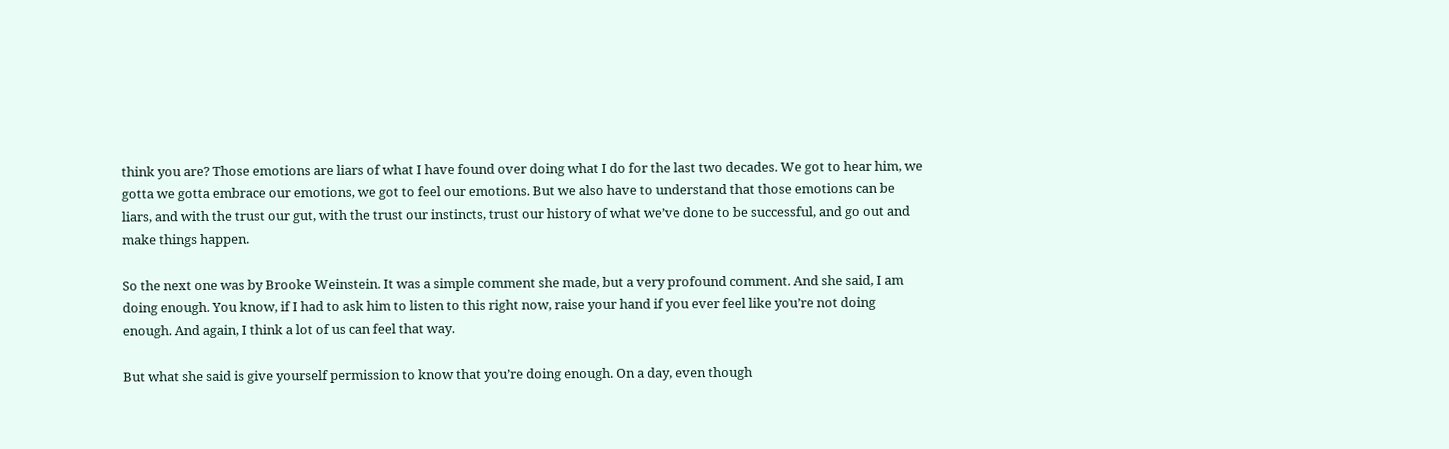think you are? Those emotions are liars of what I have found over doing what I do for the last two decades. We got to hear him, we gotta we gotta embrace our emotions, we got to feel our emotions. But we also have to understand that those emotions can be liars, and with the trust our gut, with the trust our instincts, trust our history of what we’ve done to be successful, and go out and make things happen.

So the next one was by Brooke Weinstein. It was a simple comment she made, but a very profound comment. And she said, I am doing enough. You know, if I had to ask him to listen to this right now, raise your hand if you ever feel like you’re not doing enough. And again, I think a lot of us can feel that way.

But what she said is give yourself permission to know that you’re doing enough. On a day, even though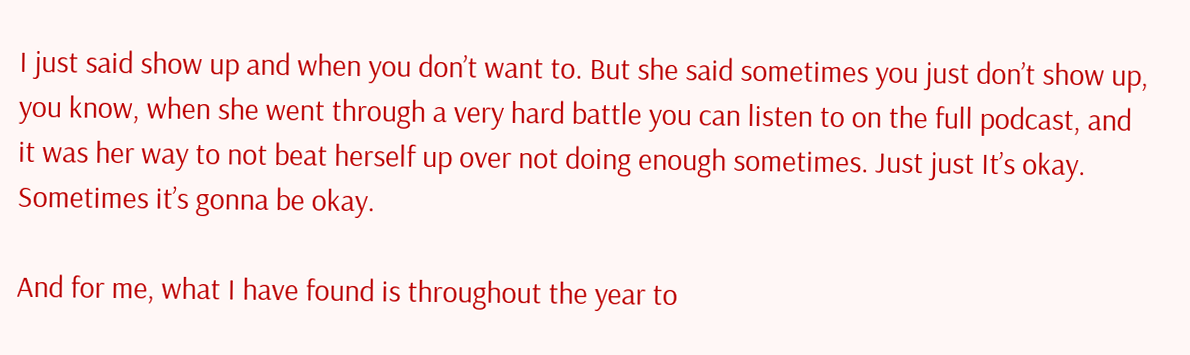I just said show up and when you don’t want to. But she said sometimes you just don’t show up, you know, when she went through a very hard battle you can listen to on the full podcast, and it was her way to not beat herself up over not doing enough sometimes. Just just It’s okay. Sometimes it’s gonna be okay.

And for me, what I have found is throughout the year to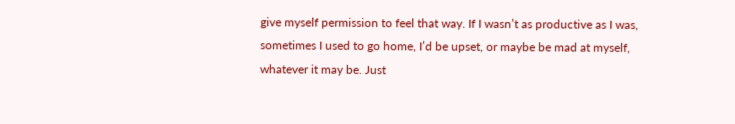give myself permission to feel that way. If I wasn’t as productive as I was, sometimes I used to go home, I’d be upset, or maybe be mad at myself, whatever it may be. Just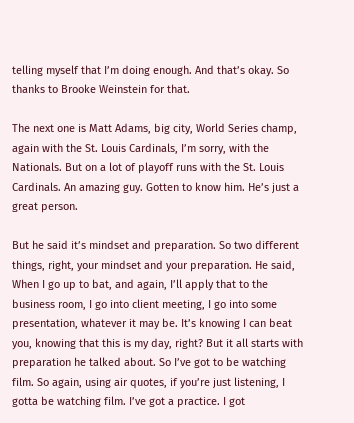telling myself that I’m doing enough. And that’s okay. So thanks to Brooke Weinstein for that.

The next one is Matt Adams, big city, World Series champ, again with the St. Louis Cardinals, I’m sorry, with the Nationals. But on a lot of playoff runs with the St. Louis Cardinals. An amazing guy. Gotten to know him. He’s just a great person.

But he said it’s mindset and preparation. So two different things, right, your mindset and your preparation. He said, When I go up to bat, and again, I’ll apply that to the business room, I go into client meeting, I go into some presentation, whatever it may be. It’s knowing I can beat you, knowing that this is my day, right? But it all starts with preparation he talked about. So I’ve got to be watching film. So again, using air quotes, if you’re just listening, I gotta be watching film. I’ve got a practice. I got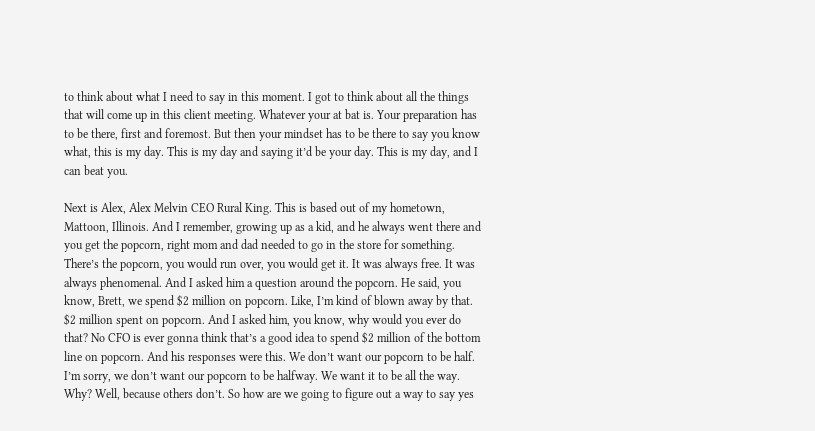to think about what I need to say in this moment. I got to think about all the things that will come up in this client meeting. Whatever your at bat is. Your preparation has to be there, first and foremost. But then your mindset has to be there to say you know what, this is my day. This is my day and saying it’d be your day. This is my day, and I can beat you.

Next is Alex, Alex Melvin CEO Rural King. This is based out of my hometown, Mattoon, Illinois. And I remember, growing up as a kid, and he always went there and you get the popcorn, right mom and dad needed to go in the store for something. There’s the popcorn, you would run over, you would get it. It was always free. It was always phenomenal. And I asked him a question around the popcorn. He said, you know, Brett, we spend $2 million on popcorn. Like, I’m kind of blown away by that. $2 million spent on popcorn. And I asked him, you know, why would you ever do that? No CFO is ever gonna think that’s a good idea to spend $2 million of the bottom line on popcorn. And his responses were this. We don’t want our popcorn to be half. I’m sorry, we don’t want our popcorn to be halfway. We want it to be all the way. Why? Well, because others don’t. So how are we going to figure out a way to say yes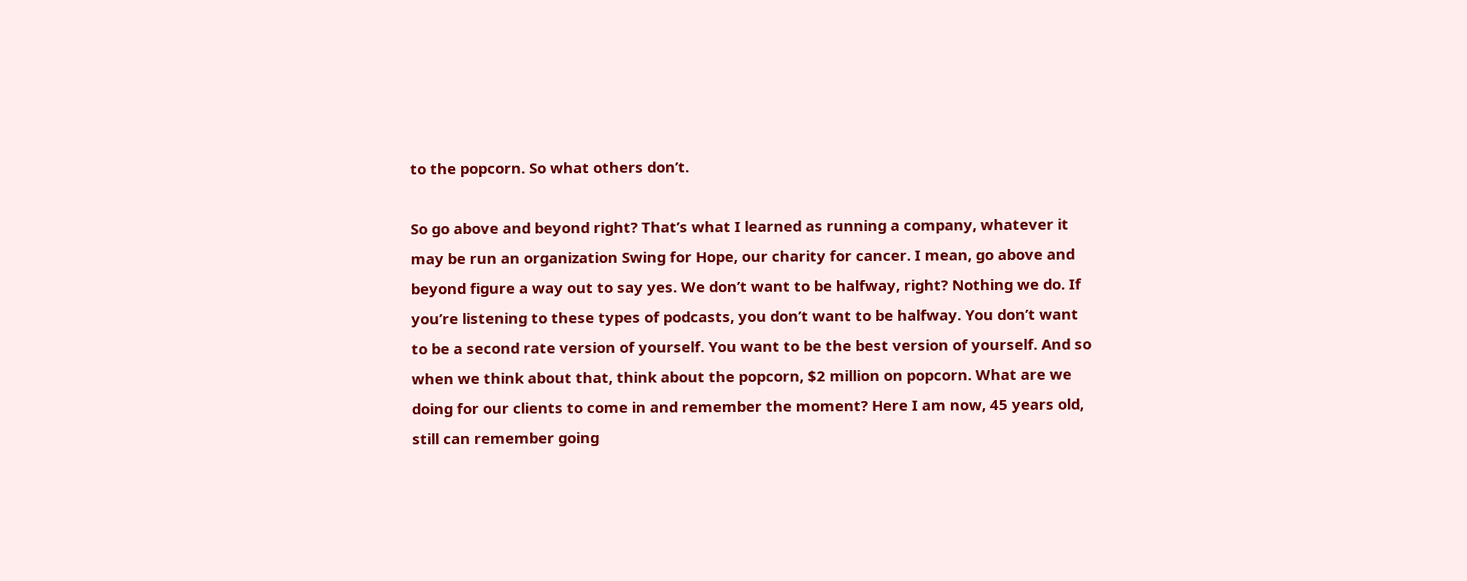to the popcorn. So what others don’t.

So go above and beyond right? That’s what I learned as running a company, whatever it may be run an organization Swing for Hope, our charity for cancer. I mean, go above and beyond figure a way out to say yes. We don’t want to be halfway, right? Nothing we do. If you’re listening to these types of podcasts, you don’t want to be halfway. You don’t want to be a second rate version of yourself. You want to be the best version of yourself. And so when we think about that, think about the popcorn, $2 million on popcorn. What are we doing for our clients to come in and remember the moment? Here I am now, 45 years old, still can remember going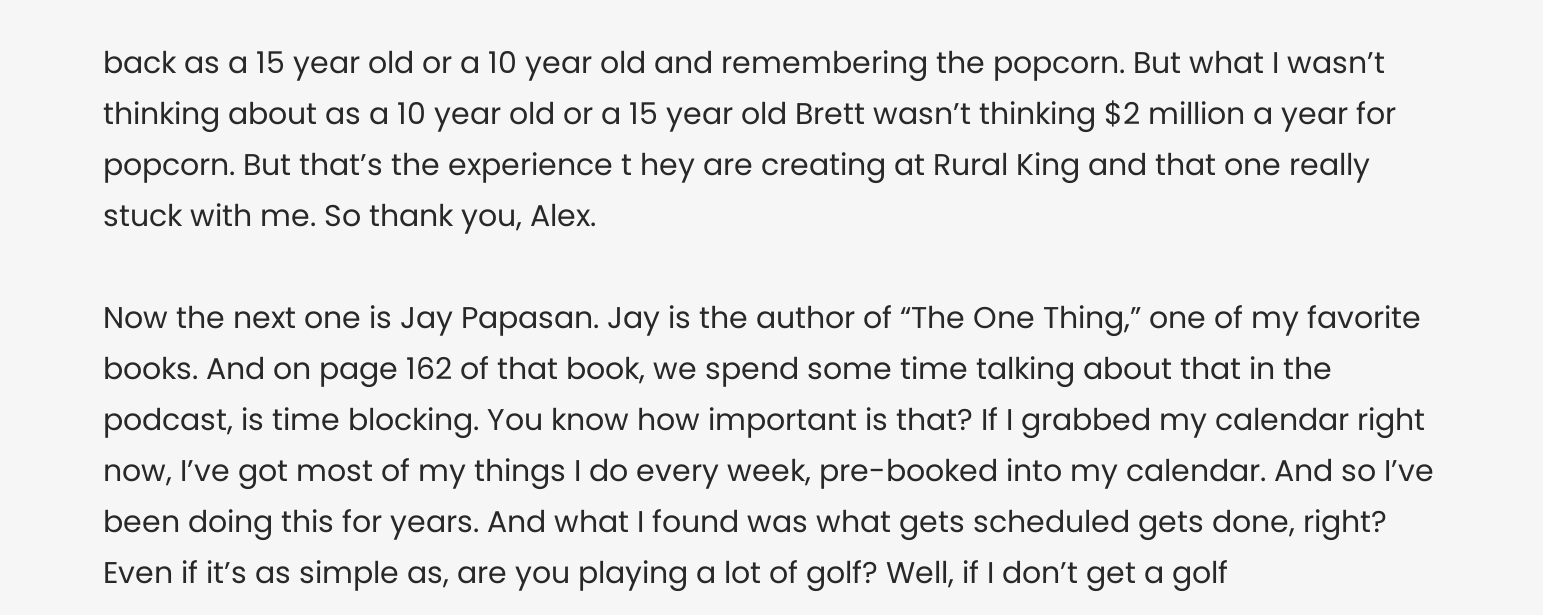back as a 15 year old or a 10 year old and remembering the popcorn. But what I wasn’t thinking about as a 10 year old or a 15 year old Brett wasn’t thinking $2 million a year for popcorn. But that’s the experience t hey are creating at Rural King and that one really stuck with me. So thank you, Alex.

Now the next one is Jay Papasan. Jay is the author of “The One Thing,” one of my favorite books. And on page 162 of that book, we spend some time talking about that in the podcast, is time blocking. You know how important is that? If I grabbed my calendar right now, I’ve got most of my things I do every week, pre-booked into my calendar. And so I’ve been doing this for years. And what I found was what gets scheduled gets done, right? Even if it’s as simple as, are you playing a lot of golf? Well, if I don’t get a golf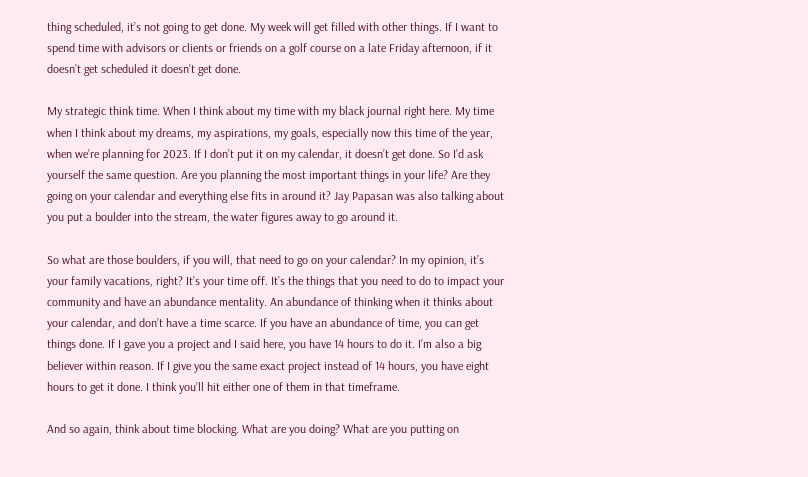thing scheduled, it’s not going to get done. My week will get filled with other things. If I want to spend time with advisors or clients or friends on a golf course on a late Friday afternoon, if it doesn’t get scheduled it doesn’t get done.

My strategic think time. When I think about my time with my black journal right here. My time when I think about my dreams, my aspirations, my goals, especially now this time of the year, when we’re planning for 2023. If I don’t put it on my calendar, it doesn’t get done. So I’d ask yourself the same question. Are you planning the most important things in your life? Are they going on your calendar and everything else fits in around it? Jay Papasan was also talking about you put a boulder into the stream, the water figures away to go around it.

So what are those boulders, if you will, that need to go on your calendar? In my opinion, it’s your family vacations, right? It’s your time off. It’s the things that you need to do to impact your community and have an abundance mentality. An abundance of thinking when it thinks about your calendar, and don’t have a time scarce. If you have an abundance of time, you can get things done. If I gave you a project and I said here, you have 14 hours to do it. I’m also a big believer within reason. If I give you the same exact project instead of 14 hours, you have eight hours to get it done. I think you’ll hit either one of them in that timeframe.

And so again, think about time blocking. What are you doing? What are you putting on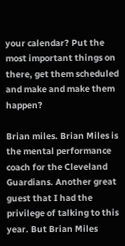your calendar? Put the most important things on there, get them scheduled and make and make them happen?

Brian miles. Brian Miles is the mental performance coach for the Cleveland Guardians. Another great guest that I had the privilege of talking to this year. But Brian Miles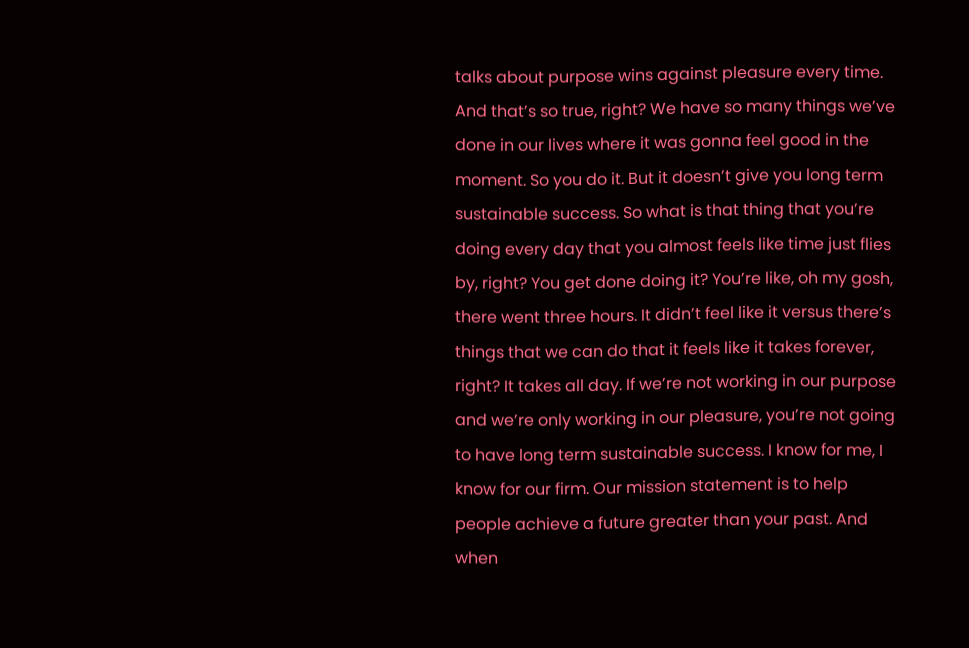talks about purpose wins against pleasure every time. And that’s so true, right? We have so many things we’ve done in our lives where it was gonna feel good in the moment. So you do it. But it doesn’t give you long term sustainable success. So what is that thing that you’re doing every day that you almost feels like time just flies by, right? You get done doing it? You’re like, oh my gosh, there went three hours. It didn’t feel like it versus there’s things that we can do that it feels like it takes forever, right? It takes all day. If we’re not working in our purpose and we’re only working in our pleasure, you’re not going to have long term sustainable success. I know for me, I know for our firm. Our mission statement is to help people achieve a future greater than your past. And when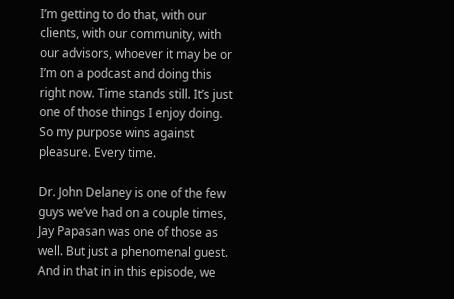I’m getting to do that, with our clients, with our community, with our advisors, whoever it may be or I’m on a podcast and doing this right now. Time stands still. It’s just one of those things I enjoy doing. So my purpose wins against pleasure. Every time.

Dr. John Delaney is one of the few guys we’ve had on a couple times, Jay Papasan was one of those as well. But just a phenomenal guest. And in that in in this episode, we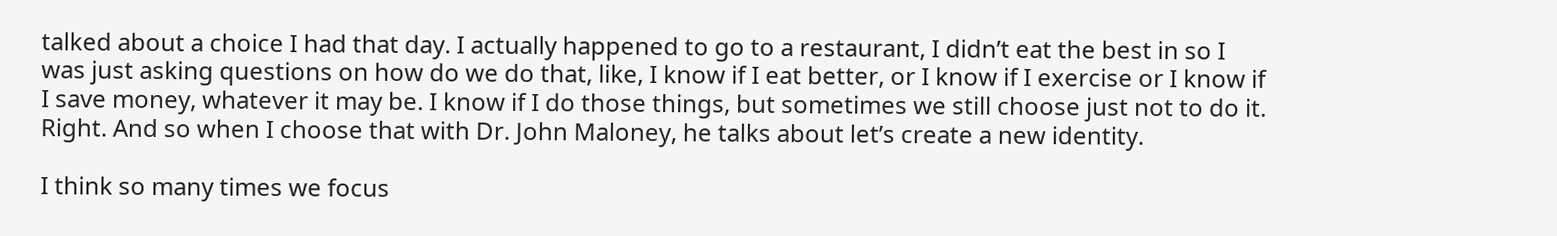talked about a choice I had that day. I actually happened to go to a restaurant, I didn’t eat the best in so I was just asking questions on how do we do that, like, I know if I eat better, or I know if I exercise or I know if I save money, whatever it may be. I know if I do those things, but sometimes we still choose just not to do it. Right. And so when I choose that with Dr. John Maloney, he talks about let’s create a new identity.

I think so many times we focus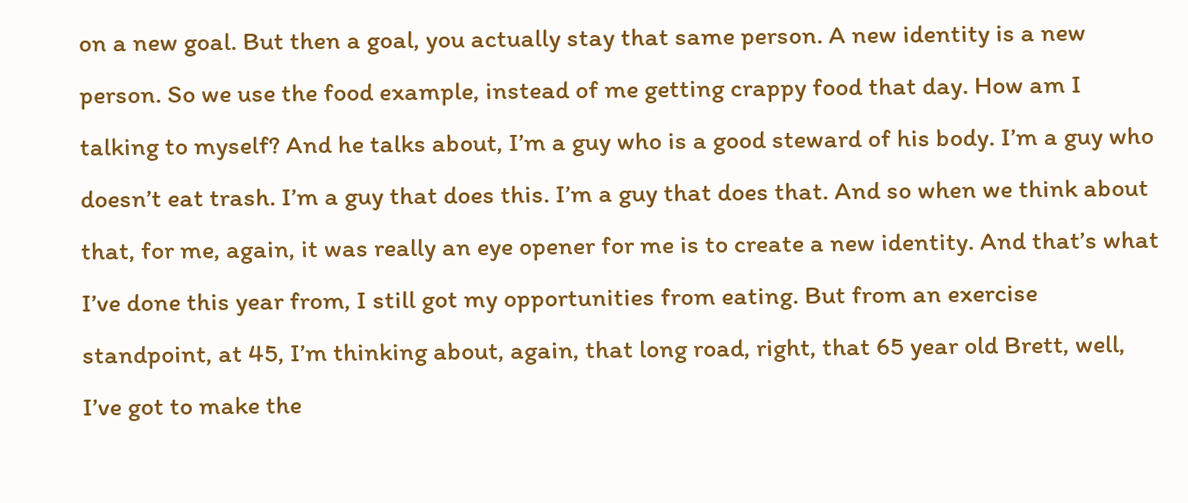on a new goal. But then a goal, you actually stay that same person. A new identity is a new person. So we use the food example, instead of me getting crappy food that day. How am I talking to myself? And he talks about, I’m a guy who is a good steward of his body. I’m a guy who doesn’t eat trash. I’m a guy that does this. I’m a guy that does that. And so when we think about that, for me, again, it was really an eye opener for me is to create a new identity. And that’s what I’ve done this year from, I still got my opportunities from eating. But from an exercise standpoint, at 45, I’m thinking about, again, that long road, right, that 65 year old Brett, well, I’ve got to make the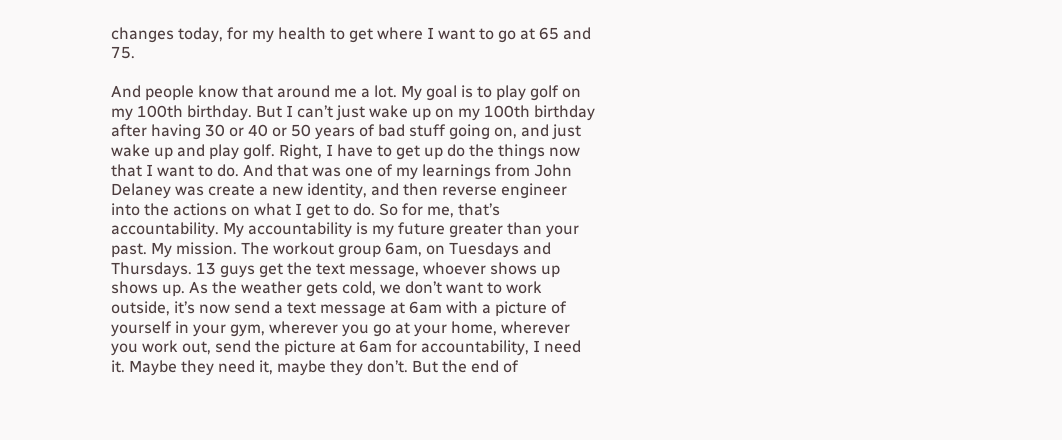changes today, for my health to get where I want to go at 65 and 75.

And people know that around me a lot. My goal is to play golf on my 100th birthday. But I can’t just wake up on my 100th birthday after having 30 or 40 or 50 years of bad stuff going on, and just wake up and play golf. Right, I have to get up do the things now that I want to do. And that was one of my learnings from John Delaney was create a new identity, and then reverse engineer into the actions on what I get to do. So for me, that’s accountability. My accountability is my future greater than your past. My mission. The workout group 6am, on Tuesdays and Thursdays. 13 guys get the text message, whoever shows up shows up. As the weather gets cold, we don’t want to work outside, it’s now send a text message at 6am with a picture of yourself in your gym, wherever you go at your home, wherever you work out, send the picture at 6am for accountability, I need it. Maybe they need it, maybe they don’t. But the end of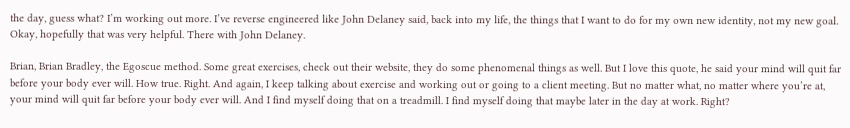the day, guess what? I’m working out more. I’ve reverse engineered like John Delaney said, back into my life, the things that I want to do for my own new identity, not my new goal. Okay, hopefully that was very helpful. There with John Delaney.

Brian, Brian Bradley, the Egoscue method. Some great exercises, check out their website, they do some phenomenal things as well. But I love this quote, he said your mind will quit far before your body ever will. How true. Right. And again, I keep talking about exercise and working out or going to a client meeting. But no matter what, no matter where you’re at, your mind will quit far before your body ever will. And I find myself doing that on a treadmill. I find myself doing that maybe later in the day at work. Right?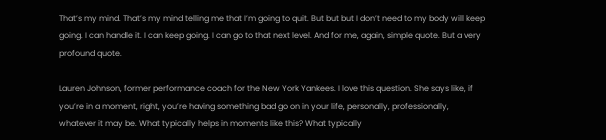That’s my mind. That’s my mind telling me that I’m going to quit. But but but I don’t need to my body will keep going. I can handle it. I can keep going. I can go to that next level. And for me, again, simple quote. But a very profound quote.

Lauren Johnson, former performance coach for the New York Yankees. I love this question. She says like, if you’re in a moment, right, you’re having something bad go on in your life, personally, professionally, whatever it may be. What typically helps in moments like this? What typically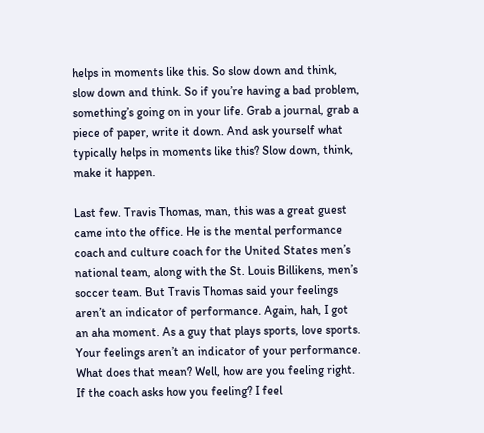helps in moments like this. So slow down and think, slow down and think. So if you’re having a bad problem, something’s going on in your life. Grab a journal, grab a piece of paper, write it down. And ask yourself what typically helps in moments like this? Slow down, think, make it happen.

Last few. Travis Thomas, man, this was a great guest came into the office. He is the mental performance coach and culture coach for the United States men’s national team, along with the St. Louis Billikens, men’s soccer team. But Travis Thomas said your feelings aren’t an indicator of performance. Again, hah, I got an aha moment. As a guy that plays sports, love sports. Your feelings aren’t an indicator of your performance. What does that mean? Well, how are you feeling right. If the coach asks how you feeling? I feel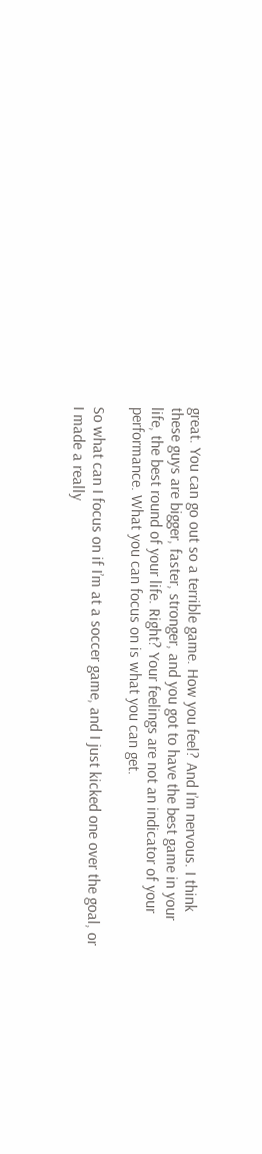great. You can go out so a terrible game. How you feel? And I’m nervous. I think these guys are bigger, faster, stronger, and you got to have the best game in your life, the best round of your life. Right? Your feelings are not an indicator of your performance. What you can focus on is what you can get.

So what can I focus on if I’m at a soccer game, and I just kicked one over the goal, or I made a really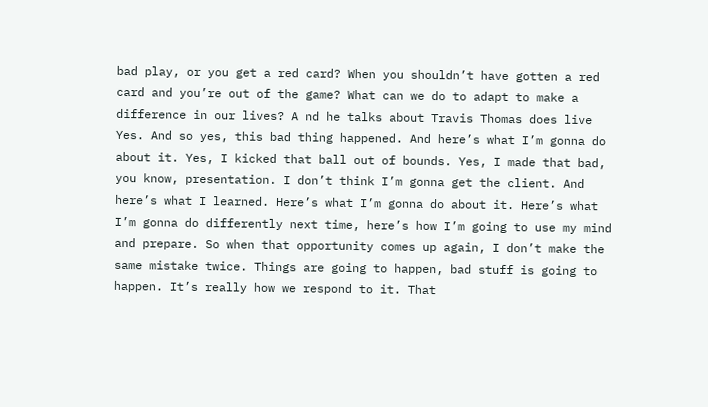bad play, or you get a red card? When you shouldn’t have gotten a red card and you’re out of the game? What can we do to adapt to make a difference in our lives? A nd he talks about Travis Thomas does live Yes. And so yes, this bad thing happened. And here’s what I’m gonna do about it. Yes, I kicked that ball out of bounds. Yes, I made that bad, you know, presentation. I don’t think I’m gonna get the client. And here’s what I learned. Here’s what I’m gonna do about it. Here’s what I’m gonna do differently next time, here’s how I’m going to use my mind and prepare. So when that opportunity comes up again, I don’t make the same mistake twice. Things are going to happen, bad stuff is going to happen. It’s really how we respond to it. That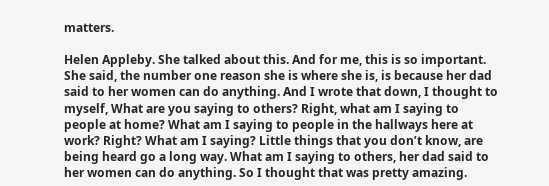matters.

Helen Appleby. She talked about this. And for me, this is so important. She said, the number one reason she is where she is, is because her dad said to her women can do anything. And I wrote that down, I thought to myself, What are you saying to others? Right, what am I saying to people at home? What am I saying to people in the hallways here at work? Right? What am I saying? Little things that you don’t know, are being heard go a long way. What am I saying to others, her dad said to her women can do anything. So I thought that was pretty amazing.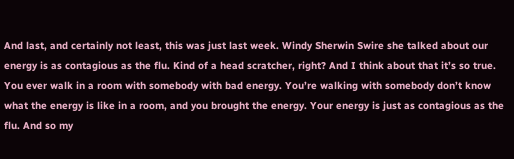And last, and certainly not least, this was just last week. Windy Sherwin Swire she talked about our energy is as contagious as the flu. Kind of a head scratcher, right? And I think about that it’s so true. You ever walk in a room with somebody with bad energy. You’re walking with somebody don’t know what the energy is like in a room, and you brought the energy. Your energy is just as contagious as the flu. And so my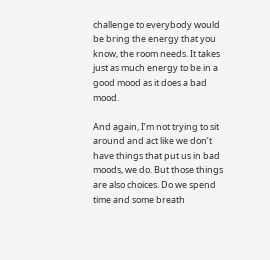challenge to everybody would be bring the energy that you know, the room needs. It takes just as much energy to be in a good mood as it does a bad mood.

And again, I’m not trying to sit around and act like we don’t have things that put us in bad moods, we do. But those things are also choices. Do we spend time and some breath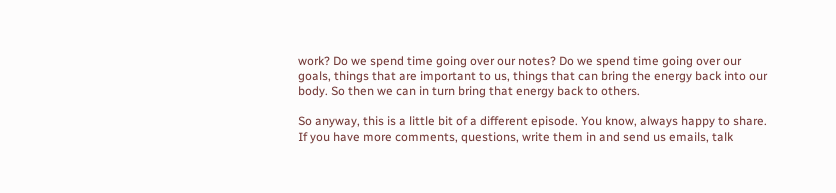work? Do we spend time going over our notes? Do we spend time going over our goals, things that are important to us, things that can bring the energy back into our body. So then we can in turn bring that energy back to others.

So anyway, this is a little bit of a different episode. You know, always happy to share. If you have more comments, questions, write them in and send us emails, talk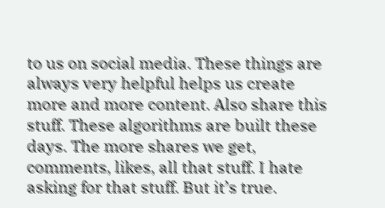to us on social media. These things are always very helpful helps us create more and more content. Also share this stuff. These algorithms are built these days. The more shares we get, comments, likes, all that stuff. I hate asking for that stuff. But it’s true.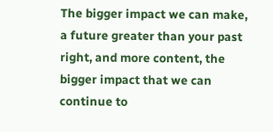The bigger impact we can make, a future greater than your past right, and more content, the bigger impact that we can continue to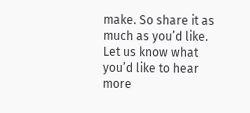make. So share it as much as you’d like. Let us know what you’d like to hear more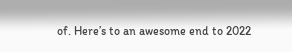of. Here’s to an awesome end to 2022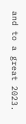and to a great 2023.